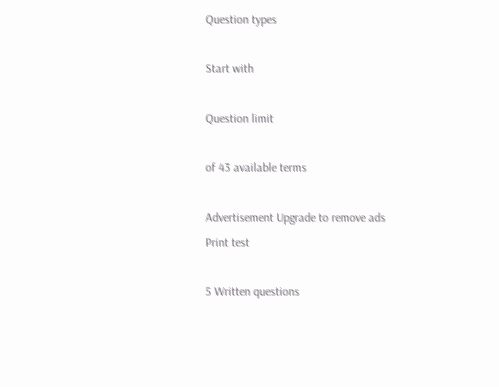Question types

Start with

Question limit

of 43 available terms

Advertisement Upgrade to remove ads
Print test

5 Written questions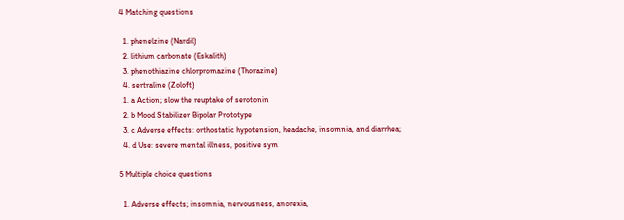4 Matching questions

  1. phenelzine (Nardil)
  2. lithium carbonate (Eskalith)
  3. phenothiazine chlorpromazine (Thorazine)
  4. sertraline (Zoloft)
  1. a Action; slow the reuptake of serotonin
  2. b Mood Stabilizer Bipolar Prototype
  3. c Adverse effects: orthostatic hypotension, headache, insomnia, and diarrhea;
  4. d Use: severe mental illness, positive sym

5 Multiple choice questions

  1. Adverse effects; insomnia, nervousness, anorexia,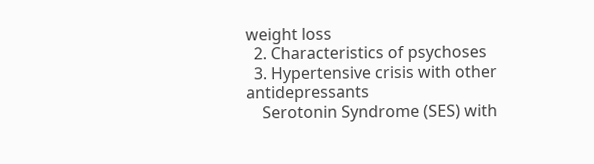weight loss
  2. Characteristics of psychoses
  3. Hypertensive crisis with other antidepressants
    Serotonin Syndrome (SES) with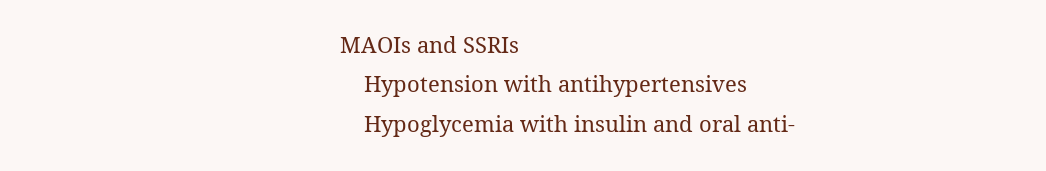MAOIs and SSRIs
    Hypotension with antihypertensives
    Hypoglycemia with insulin and oral anti-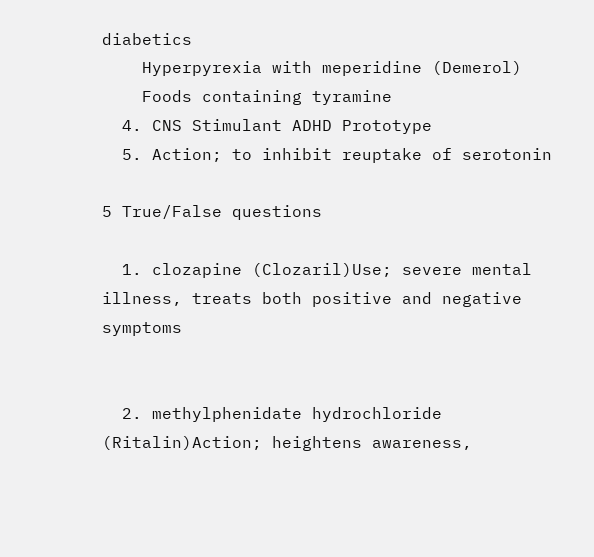diabetics
    Hyperpyrexia with meperidine (Demerol)
    Foods containing tyramine
  4. CNS Stimulant ADHD Prototype
  5. Action; to inhibit reuptake of serotonin

5 True/False questions

  1. clozapine (Clozaril)Use; severe mental illness, treats both positive and negative symptoms


  2. methylphenidate hydrochloride (Ritalin)Action; heightens awareness,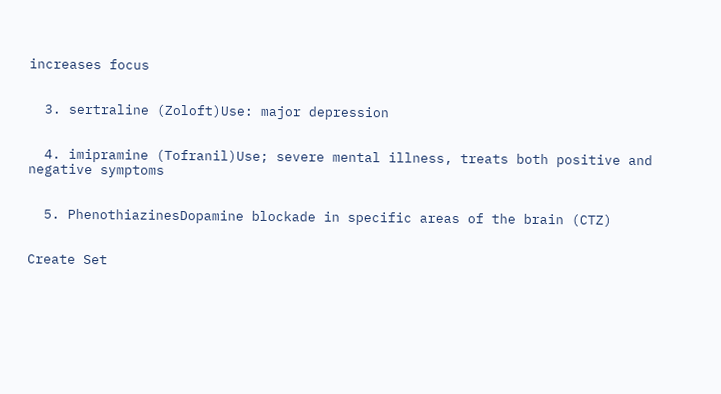increases focus


  3. sertraline (Zoloft)Use: major depression


  4. imipramine (Tofranil)Use; severe mental illness, treats both positive and negative symptoms


  5. PhenothiazinesDopamine blockade in specific areas of the brain (CTZ)


Create Set